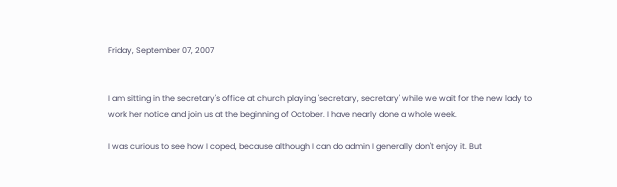Friday, September 07, 2007


I am sitting in the secretary's office at church playing 'secretary, secretary' while we wait for the new lady to work her notice and join us at the beginning of October. I have nearly done a whole week.

I was curious to see how I coped, because although I can do admin I generally don't enjoy it. But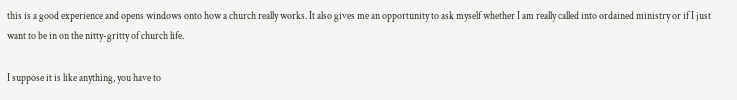this is a good experience and opens windows onto how a church really works. It also gives me an opportunity to ask myself whether I am really called into ordained ministry or if I just want to be in on the nitty-gritty of church life.

I suppose it is like anything, you have to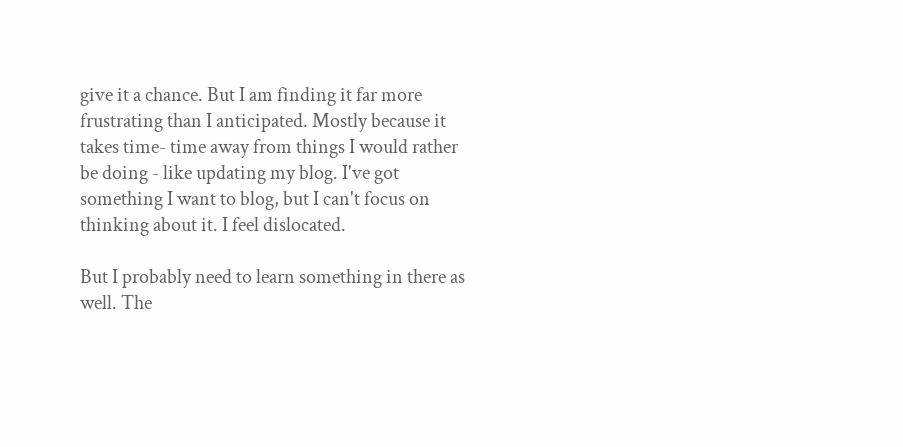give it a chance. But I am finding it far more frustrating than I anticipated. Mostly because it takes time- time away from things I would rather be doing - like updating my blog. I've got something I want to blog, but I can't focus on thinking about it. I feel dislocated.

But I probably need to learn something in there as well. The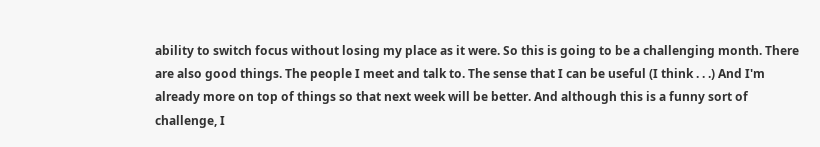ability to switch focus without losing my place as it were. So this is going to be a challenging month. There are also good things. The people I meet and talk to. The sense that I can be useful (I think . . .) And I'm already more on top of things so that next week will be better. And although this is a funny sort of challenge, I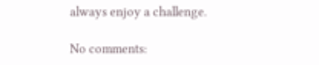always enjoy a challenge.

No comments: